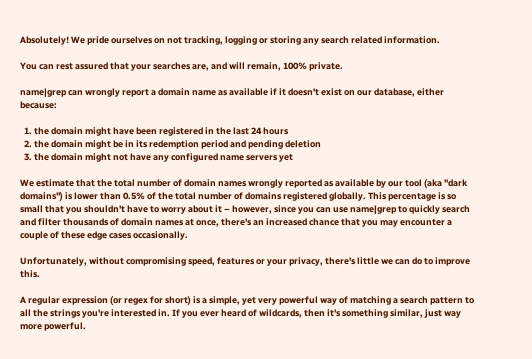Absolutely! We pride ourselves on not tracking, logging or storing any search related information.

You can rest assured that your searches are, and will remain, 100% private.

name|grep can wrongly report a domain name as available if it doesn't exist on our database, either because:

  1. the domain might have been registered in the last 24 hours
  2. the domain might be in its redemption period and pending deletion
  3. the domain might not have any configured name servers yet

We estimate that the total number of domain names wrongly reported as available by our tool (aka "dark domains") is lower than 0.5% of the total number of domains registered globally. This percentage is so small that you shouldn't have to worry about it – however, since you can use name|grep to quickly search and filter thousands of domain names at once, there's an increased chance that you may encounter a couple of these edge cases occasionally.

Unfortunately, without compromising speed, features or your privacy, there's little we can do to improve this.

A regular expression (or regex for short) is a simple, yet very powerful way of matching a search pattern to all the strings you're interested in. If you ever heard of wildcards, then it's something similar, just way more powerful.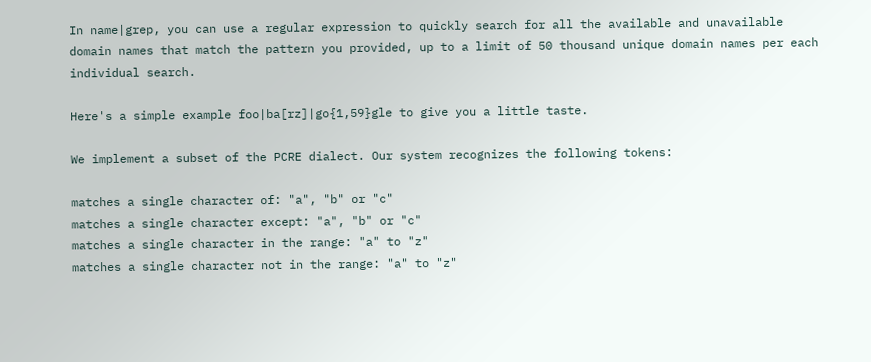In name|grep, you can use a regular expression to quickly search for all the available and unavailable domain names that match the pattern you provided, up to a limit of 50 thousand unique domain names per each individual search.

Here's a simple example foo|ba[rz]|go{1,59}gle to give you a little taste.

We implement a subset of the PCRE dialect. Our system recognizes the following tokens:

matches a single character of: "a", "b" or "c"
matches a single character except: "a", "b" or "c"
matches a single character in the range: "a" to "z"
matches a single character not in the range: "a" to "z"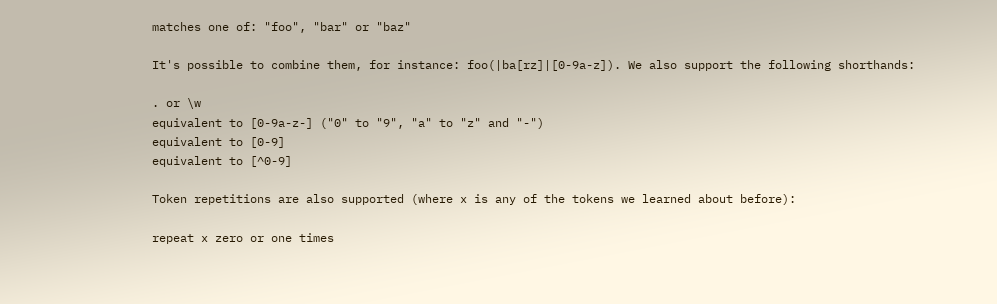matches one of: "foo", "bar" or "baz"

It's possible to combine them, for instance: foo(|ba[rz]|[0-9a-z]). We also support the following shorthands:

. or \w
equivalent to [0-9a-z-] ("0" to "9", "a" to "z" and "-")
equivalent to [0-9]
equivalent to [^0-9]

Token repetitions are also supported (where x is any of the tokens we learned about before):

repeat x zero or one times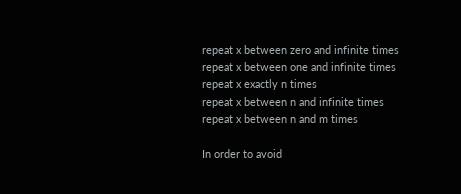repeat x between zero and infinite times
repeat x between one and infinite times
repeat x exactly n times
repeat x between n and infinite times
repeat x between n and m times

In order to avoid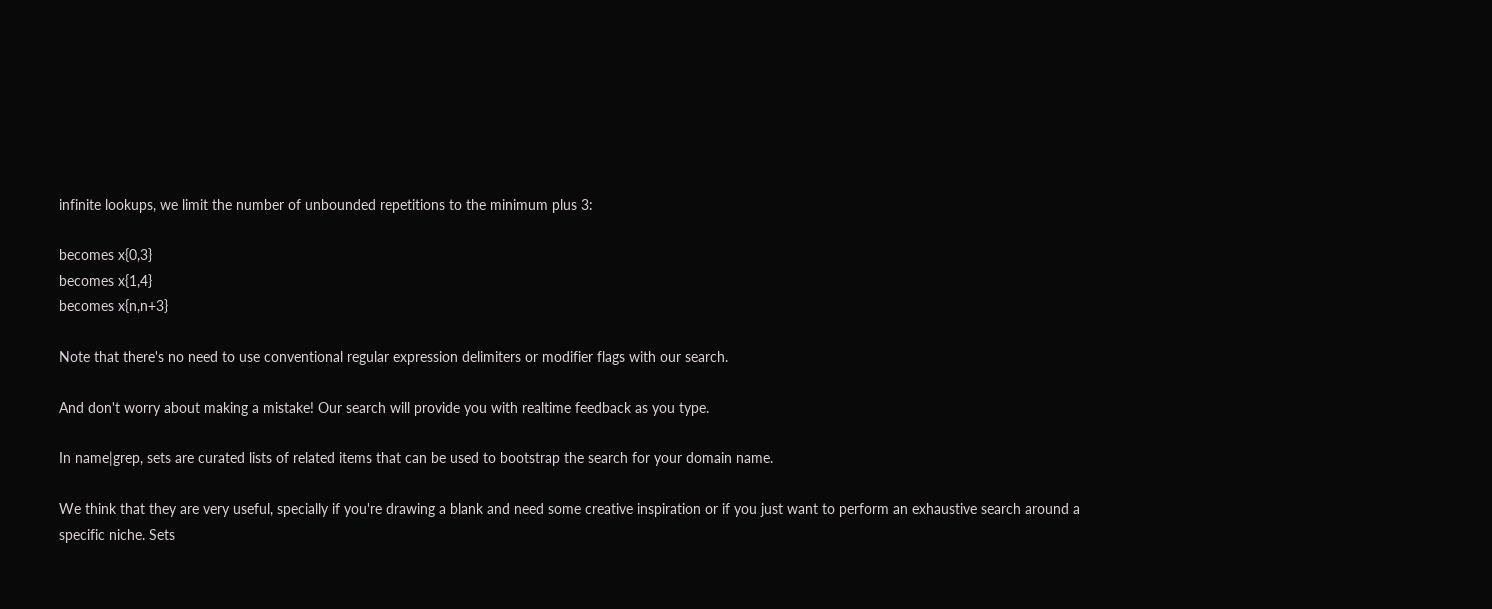infinite lookups, we limit the number of unbounded repetitions to the minimum plus 3:

becomes x{0,3}
becomes x{1,4}
becomes x{n,n+3}

Note that there's no need to use conventional regular expression delimiters or modifier flags with our search.

And don't worry about making a mistake! Our search will provide you with realtime feedback as you type.

In name|grep, sets are curated lists of related items that can be used to bootstrap the search for your domain name.

We think that they are very useful, specially if you're drawing a blank and need some creative inspiration or if you just want to perform an exhaustive search around a specific niche. Sets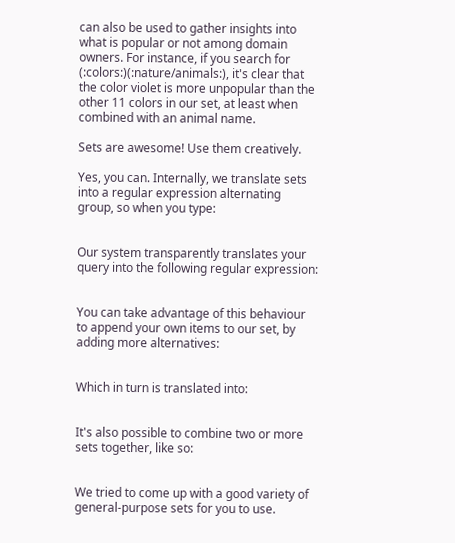can also be used to gather insights into what is popular or not among domain owners. For instance, if you search for (:colors:)(:nature/animals:), it's clear that the color violet is more unpopular than the other 11 colors in our set, at least when combined with an animal name.

Sets are awesome! Use them creatively.

Yes, you can. Internally, we translate sets into a regular expression alternating group, so when you type:


Our system transparently translates your query into the following regular expression:


You can take advantage of this behaviour to append your own items to our set, by adding more alternatives:


Which in turn is translated into:


It's also possible to combine two or more sets together, like so:


We tried to come up with a good variety of general-purpose sets for you to use.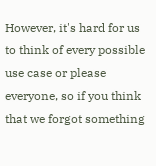However, it's hard for us to think of every possible use case or please everyone, so if you think that we forgot something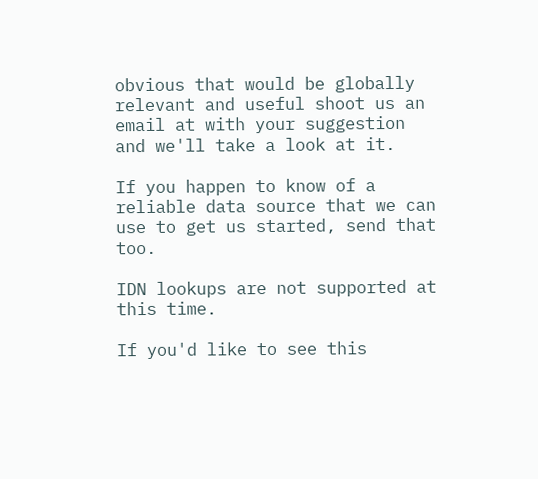obvious that would be globally relevant and useful shoot us an email at with your suggestion and we'll take a look at it.

If you happen to know of a reliable data source that we can use to get us started, send that too.

IDN lookups are not supported at this time.

If you'd like to see this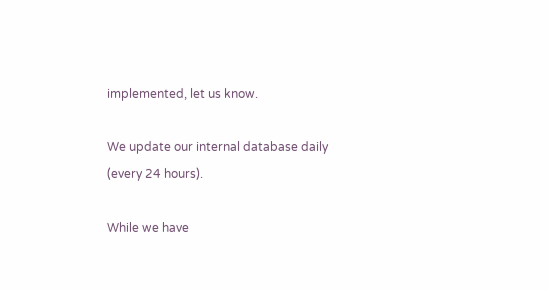implemented, let us know.

We update our internal database daily (every 24 hours).

While we have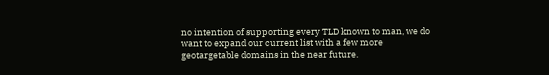no intention of supporting every TLD known to man, we do want to expand our current list with a few more geotargetable domains in the near future.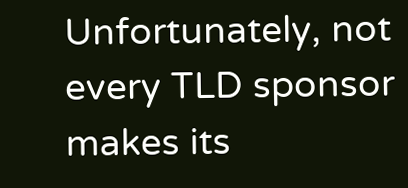Unfortunately, not every TLD sponsor makes its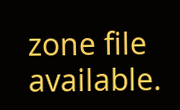zone file available.